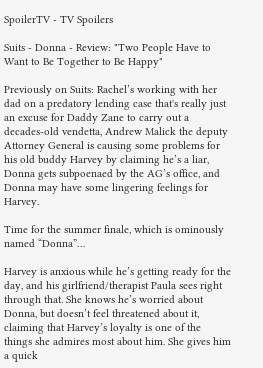SpoilerTV - TV Spoilers

Suits - Donna - Review: "Two People Have to Want to Be Together to Be Happy"

Previously on Suits: Rachel’s working with her dad on a predatory lending case that's really just an excuse for Daddy Zane to carry out a decades-old vendetta, Andrew Malick the deputy Attorney General is causing some problems for his old buddy Harvey by claiming he’s a liar, Donna gets subpoenaed by the AG’s office, and Donna may have some lingering feelings for Harvey.

Time for the summer finale, which is ominously named “Donna”…

Harvey is anxious while he’s getting ready for the day, and his girlfriend/therapist Paula sees right through that. She knows he’s worried about Donna, but doesn’t feel threatened about it, claiming that Harvey’s loyalty is one of the things she admires most about him. She gives him a quick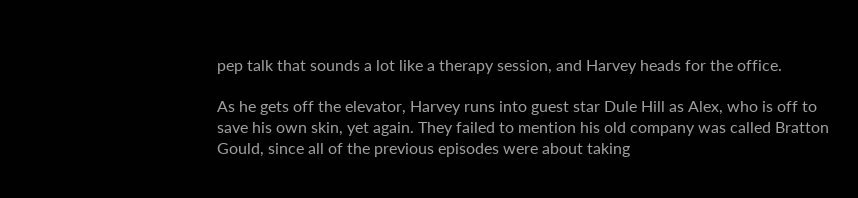pep talk that sounds a lot like a therapy session, and Harvey heads for the office.

As he gets off the elevator, Harvey runs into guest star Dule Hill as Alex, who is off to save his own skin, yet again. They failed to mention his old company was called Bratton Gould, since all of the previous episodes were about taking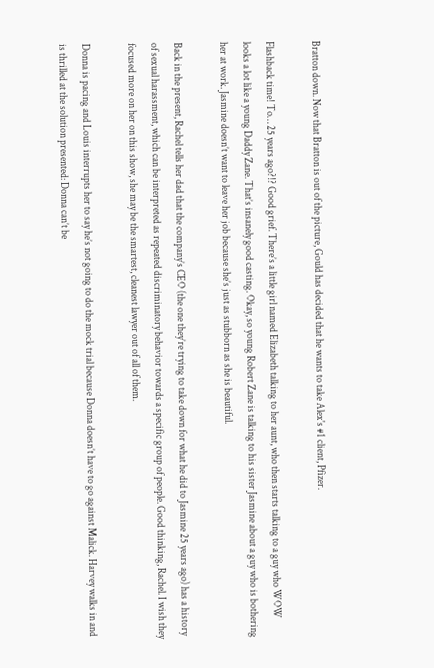Bratton down. Now that Bratton is out of the picture, Gould has decided that he wants to take Alex's #1 client, Pfizer.

Flashback time! To… 25 years ago?!? Good grief. There’s a little girl named Elizabeth talking to her aunt, who then starts talking to a guy who WOW looks a lot like a young Daddy Zane. That’s insanely good casting. Okay, so young Robert Zane is talking to his sister Jasmine about a guy who is bothering her at work. Jasmine doesn’t want to leave her job because she’s just as stubborn as she is beautiful.

Back in the present, Rachel tells her dad that the company’s CEO (the one they’re trying to take down for what he did to Jasmine 25 years ago) has a history of sexual harassment, which can be interpreted as repeated discriminatory behavior towards a specific group of people. Good thinking, Rachel. I wish they focused more on her on this show, she may be the smartest, cleanest lawyer out of all of them.

Donna is pacing and Louis interrupts her to say he’s not going to do the mock trial because Donna doesn’t have to go against Malick. Harvey walks in and is thrilled at the solution presented: Donna can’t be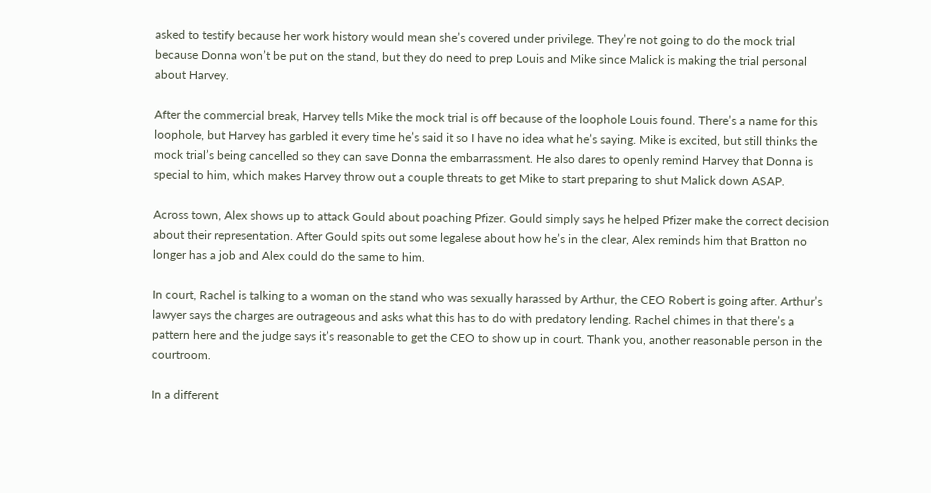asked to testify because her work history would mean she’s covered under privilege. They’re not going to do the mock trial because Donna won’t be put on the stand, but they do need to prep Louis and Mike since Malick is making the trial personal about Harvey.

After the commercial break, Harvey tells Mike the mock trial is off because of the loophole Louis found. There’s a name for this loophole, but Harvey has garbled it every time he’s said it so I have no idea what he’s saying. Mike is excited, but still thinks the mock trial’s being cancelled so they can save Donna the embarrassment. He also dares to openly remind Harvey that Donna is special to him, which makes Harvey throw out a couple threats to get Mike to start preparing to shut Malick down ASAP.

Across town, Alex shows up to attack Gould about poaching Pfizer. Gould simply says he helped Pfizer make the correct decision about their representation. After Gould spits out some legalese about how he’s in the clear, Alex reminds him that Bratton no longer has a job and Alex could do the same to him.

In court, Rachel is talking to a woman on the stand who was sexually harassed by Arthur, the CEO Robert is going after. Arthur’s lawyer says the charges are outrageous and asks what this has to do with predatory lending. Rachel chimes in that there’s a pattern here and the judge says it’s reasonable to get the CEO to show up in court. Thank you, another reasonable person in the courtroom.

In a different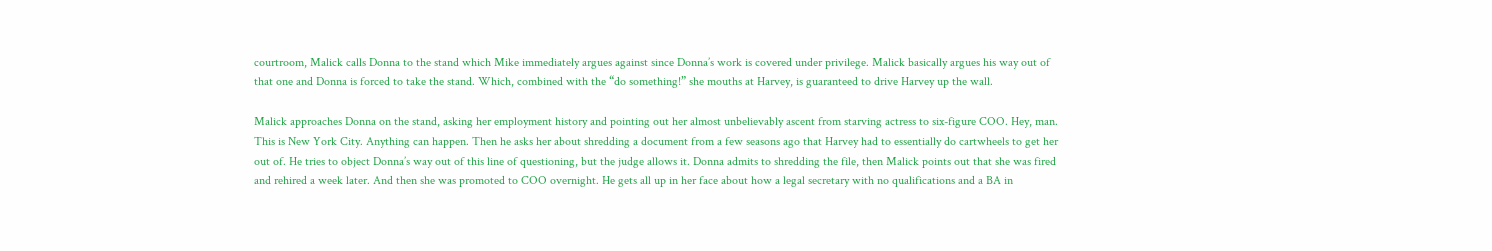courtroom, Malick calls Donna to the stand which Mike immediately argues against since Donna’s work is covered under privilege. Malick basically argues his way out of that one and Donna is forced to take the stand. Which, combined with the “do something!” she mouths at Harvey, is guaranteed to drive Harvey up the wall.

Malick approaches Donna on the stand, asking her employment history and pointing out her almost unbelievably ascent from starving actress to six-figure COO. Hey, man. This is New York City. Anything can happen. Then he asks her about shredding a document from a few seasons ago that Harvey had to essentially do cartwheels to get her out of. He tries to object Donna’s way out of this line of questioning, but the judge allows it. Donna admits to shredding the file, then Malick points out that she was fired and rehired a week later. And then she was promoted to COO overnight. He gets all up in her face about how a legal secretary with no qualifications and a BA in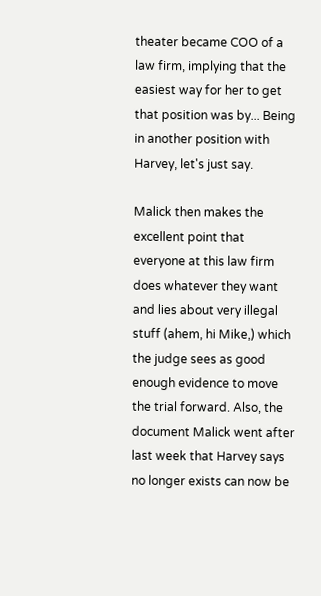theater became COO of a law firm, implying that the easiest way for her to get that position was by... Being in another position with Harvey, let's just say.

Malick then makes the excellent point that everyone at this law firm does whatever they want and lies about very illegal stuff (ahem, hi Mike,) which the judge sees as good enough evidence to move the trial forward. Also, the document Malick went after last week that Harvey says no longer exists can now be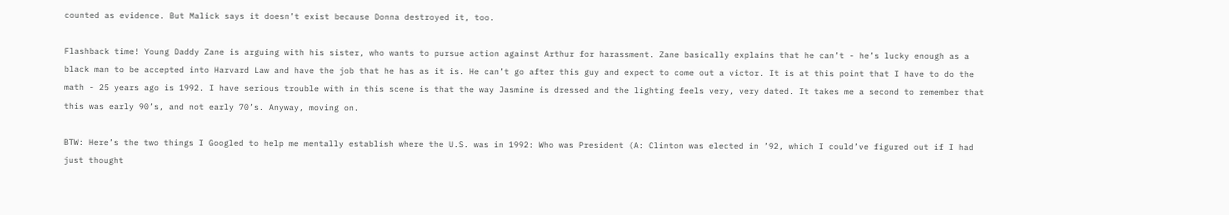counted as evidence. But Malick says it doesn’t exist because Donna destroyed it, too.

Flashback time! Young Daddy Zane is arguing with his sister, who wants to pursue action against Arthur for harassment. Zane basically explains that he can’t - he’s lucky enough as a black man to be accepted into Harvard Law and have the job that he has as it is. He can’t go after this guy and expect to come out a victor. It is at this point that I have to do the math - 25 years ago is 1992. I have serious trouble with in this scene is that the way Jasmine is dressed and the lighting feels very, very dated. It takes me a second to remember that this was early 90’s, and not early 70’s. Anyway, moving on.

BTW: Here’s the two things I Googled to help me mentally establish where the U.S. was in 1992: Who was President (A: Clinton was elected in ’92, which I could’ve figured out if I had just thought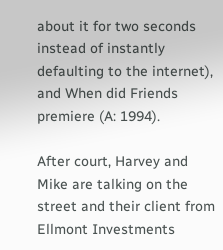about it for two seconds instead of instantly defaulting to the internet), and When did Friends premiere (A: 1994).

After court, Harvey and Mike are talking on the street and their client from Ellmont Investments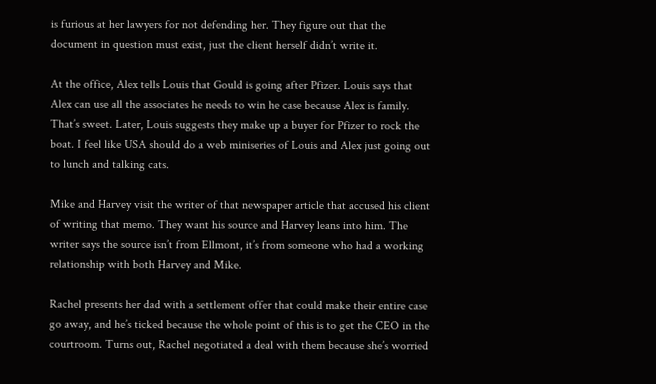is furious at her lawyers for not defending her. They figure out that the document in question must exist, just the client herself didn’t write it.

At the office, Alex tells Louis that Gould is going after Pfizer. Louis says that Alex can use all the associates he needs to win he case because Alex is family. That’s sweet. Later, Louis suggests they make up a buyer for Pfizer to rock the boat. I feel like USA should do a web miniseries of Louis and Alex just going out to lunch and talking cats.

Mike and Harvey visit the writer of that newspaper article that accused his client of writing that memo. They want his source and Harvey leans into him. The writer says the source isn’t from Ellmont, it’s from someone who had a working relationship with both Harvey and Mike.

Rachel presents her dad with a settlement offer that could make their entire case go away, and he’s ticked because the whole point of this is to get the CEO in the courtroom. Turns out, Rachel negotiated a deal with them because she’s worried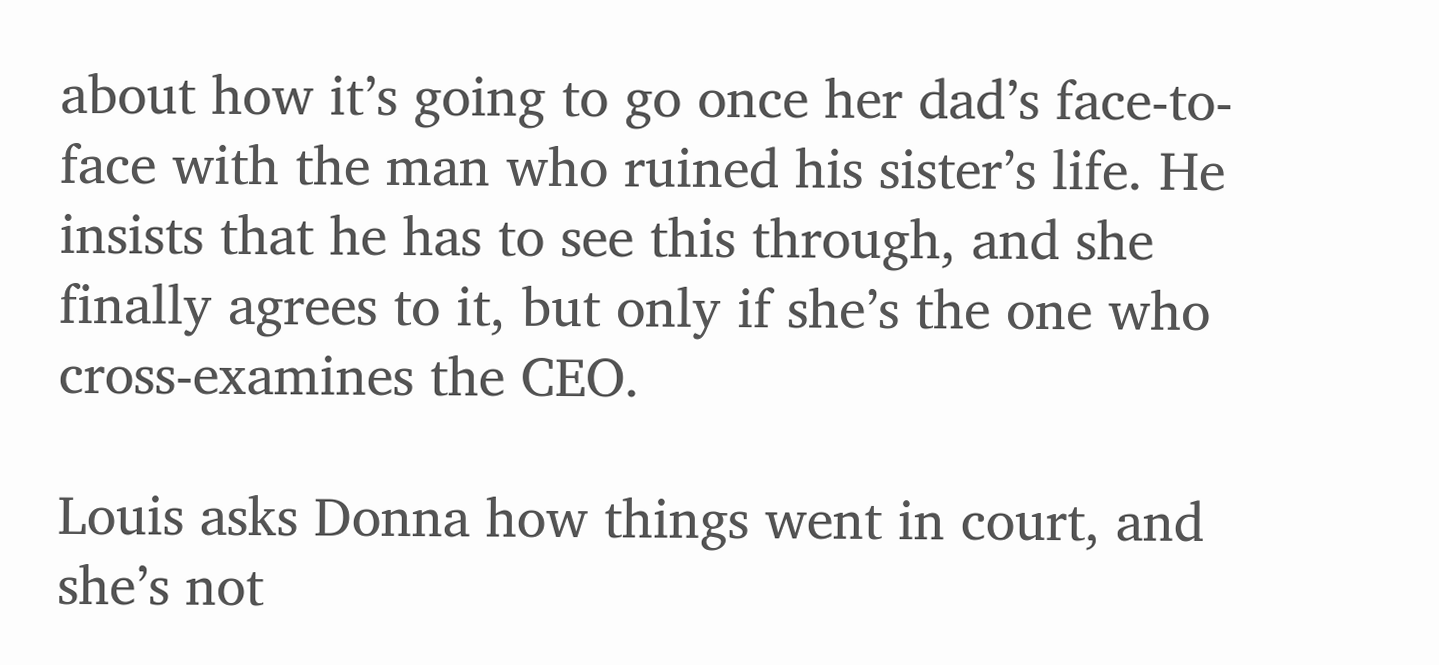about how it’s going to go once her dad’s face-to-face with the man who ruined his sister’s life. He insists that he has to see this through, and she finally agrees to it, but only if she’s the one who cross-examines the CEO.

Louis asks Donna how things went in court, and she’s not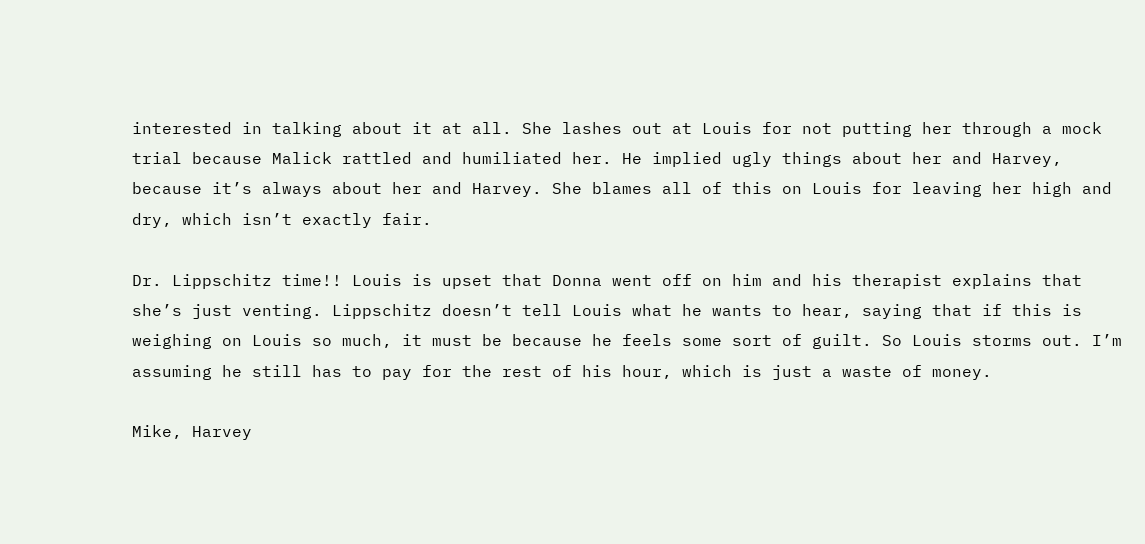interested in talking about it at all. She lashes out at Louis for not putting her through a mock trial because Malick rattled and humiliated her. He implied ugly things about her and Harvey, because it’s always about her and Harvey. She blames all of this on Louis for leaving her high and dry, which isn’t exactly fair.

Dr. Lippschitz time!! Louis is upset that Donna went off on him and his therapist explains that she’s just venting. Lippschitz doesn’t tell Louis what he wants to hear, saying that if this is weighing on Louis so much, it must be because he feels some sort of guilt. So Louis storms out. I’m assuming he still has to pay for the rest of his hour, which is just a waste of money.

Mike, Harvey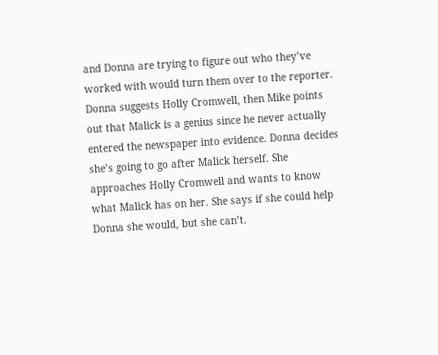and Donna are trying to figure out who they’ve worked with would turn them over to the reporter. Donna suggests Holly Cromwell, then Mike points out that Malick is a genius since he never actually entered the newspaper into evidence. Donna decides she’s going to go after Malick herself. She approaches Holly Cromwell and wants to know what Malick has on her. She says if she could help Donna she would, but she can’t.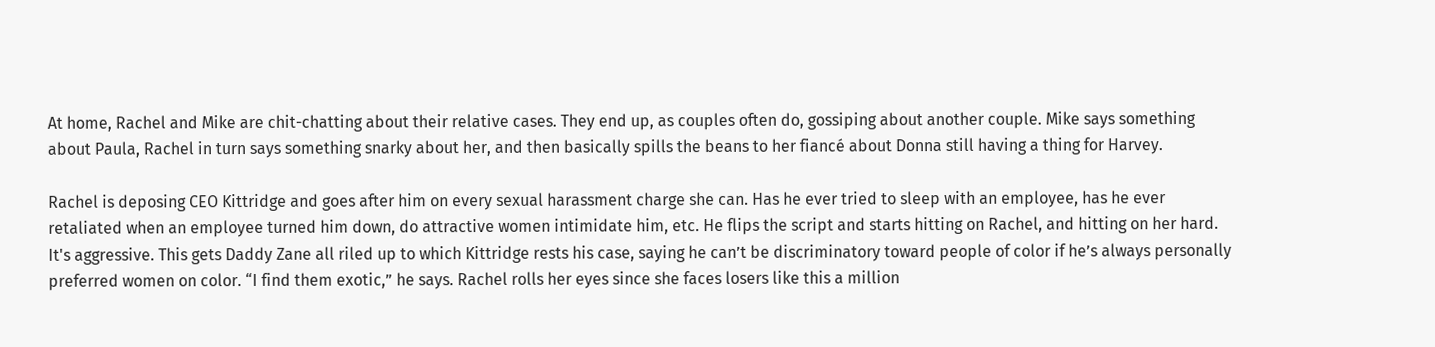At home, Rachel and Mike are chit-chatting about their relative cases. They end up, as couples often do, gossiping about another couple. Mike says something about Paula, Rachel in turn says something snarky about her, and then basically spills the beans to her fiancé about Donna still having a thing for Harvey.

Rachel is deposing CEO Kittridge and goes after him on every sexual harassment charge she can. Has he ever tried to sleep with an employee, has he ever retaliated when an employee turned him down, do attractive women intimidate him, etc. He flips the script and starts hitting on Rachel, and hitting on her hard. It's aggressive. This gets Daddy Zane all riled up to which Kittridge rests his case, saying he can’t be discriminatory toward people of color if he’s always personally preferred women on color. “I find them exotic,” he says. Rachel rolls her eyes since she faces losers like this a million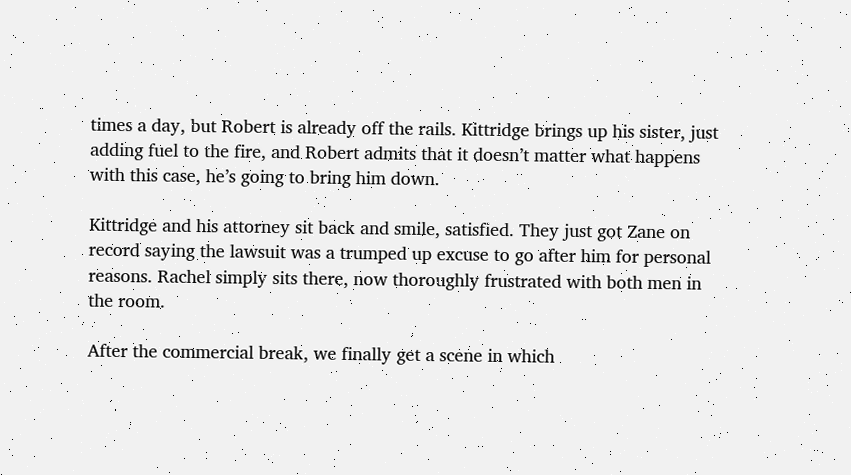times a day, but Robert is already off the rails. Kittridge brings up his sister, just adding fuel to the fire, and Robert admits that it doesn’t matter what happens with this case, he’s going to bring him down.

Kittridge and his attorney sit back and smile, satisfied. They just got Zane on record saying the lawsuit was a trumped up excuse to go after him for personal reasons. Rachel simply sits there, now thoroughly frustrated with both men in the room.

After the commercial break, we finally get a scene in which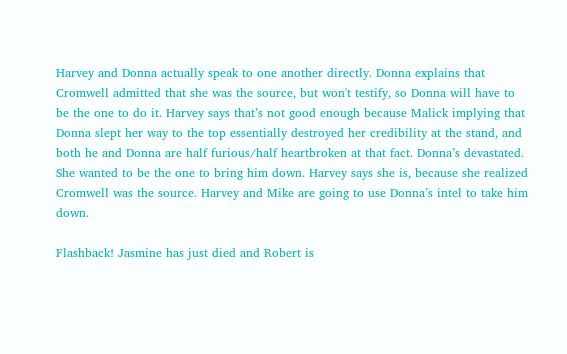Harvey and Donna actually speak to one another directly. Donna explains that Cromwell admitted that she was the source, but won't testify, so Donna will have to be the one to do it. Harvey says that’s not good enough because Malick implying that Donna slept her way to the top essentially destroyed her credibility at the stand, and both he and Donna are half furious/half heartbroken at that fact. Donna’s devastated. She wanted to be the one to bring him down. Harvey says she is, because she realized Cromwell was the source. Harvey and Mike are going to use Donna’s intel to take him down.

Flashback! Jasmine has just died and Robert is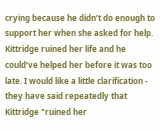crying because he didn’t do enough to support her when she asked for help. Kittridge ruined her life and he could’ve helped her before it was too late. I would like a little clarification - they have said repeatedly that Kittridge "ruined her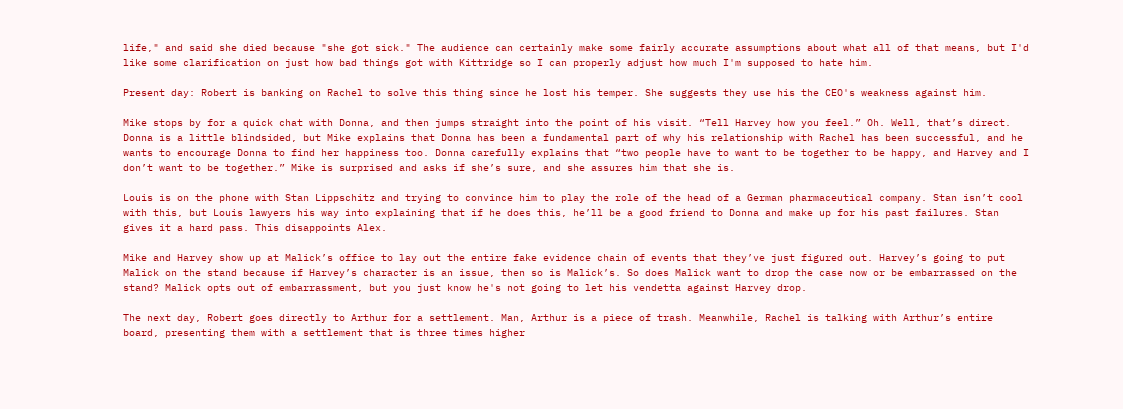life," and said she died because "she got sick." The audience can certainly make some fairly accurate assumptions about what all of that means, but I'd like some clarification on just how bad things got with Kittridge so I can properly adjust how much I'm supposed to hate him.

Present day: Robert is banking on Rachel to solve this thing since he lost his temper. She suggests they use his the CEO's weakness against him.

Mike stops by for a quick chat with Donna, and then jumps straight into the point of his visit. “Tell Harvey how you feel.” Oh. Well, that’s direct. Donna is a little blindsided, but Mike explains that Donna has been a fundamental part of why his relationship with Rachel has been successful, and he wants to encourage Donna to find her happiness too. Donna carefully explains that “two people have to want to be together to be happy, and Harvey and I don’t want to be together.” Mike is surprised and asks if she’s sure, and she assures him that she is.

Louis is on the phone with Stan Lippschitz and trying to convince him to play the role of the head of a German pharmaceutical company. Stan isn’t cool with this, but Louis lawyers his way into explaining that if he does this, he’ll be a good friend to Donna and make up for his past failures. Stan gives it a hard pass. This disappoints Alex.

Mike and Harvey show up at Malick’s office to lay out the entire fake evidence chain of events that they’ve just figured out. Harvey’s going to put Malick on the stand because if Harvey’s character is an issue, then so is Malick’s. So does Malick want to drop the case now or be embarrassed on the stand? Malick opts out of embarrassment, but you just know he's not going to let his vendetta against Harvey drop.

The next day, Robert goes directly to Arthur for a settlement. Man, Arthur is a piece of trash. Meanwhile, Rachel is talking with Arthur’s entire board, presenting them with a settlement that is three times higher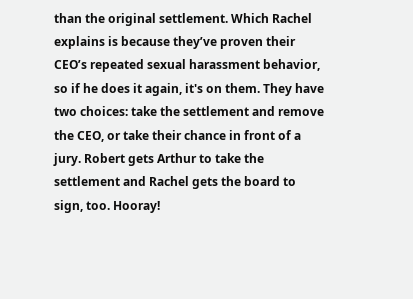than the original settlement. Which Rachel explains is because they’ve proven their CEO’s repeated sexual harassment behavior, so if he does it again, it's on them. They have two choices: take the settlement and remove the CEO, or take their chance in front of a jury. Robert gets Arthur to take the settlement and Rachel gets the board to sign, too. Hooray!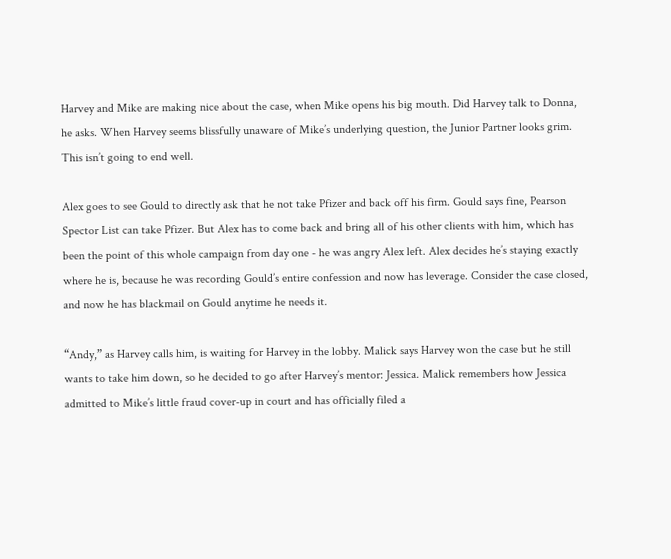Harvey and Mike are making nice about the case, when Mike opens his big mouth. Did Harvey talk to Donna, he asks. When Harvey seems blissfully unaware of Mike’s underlying question, the Junior Partner looks grim. This isn’t going to end well.

Alex goes to see Gould to directly ask that he not take Pfizer and back off his firm. Gould says fine, Pearson Spector List can take Pfizer. But Alex has to come back and bring all of his other clients with him, which has been the point of this whole campaign from day one - he was angry Alex left. Alex decides he’s staying exactly where he is, because he was recording Gould’s entire confession and now has leverage. Consider the case closed, and now he has blackmail on Gould anytime he needs it.

“Andy,” as Harvey calls him, is waiting for Harvey in the lobby. Malick says Harvey won the case but he still wants to take him down, so he decided to go after Harvey’s mentor: Jessica. Malick remembers how Jessica admitted to Mike’s little fraud cover-up in court and has officially filed a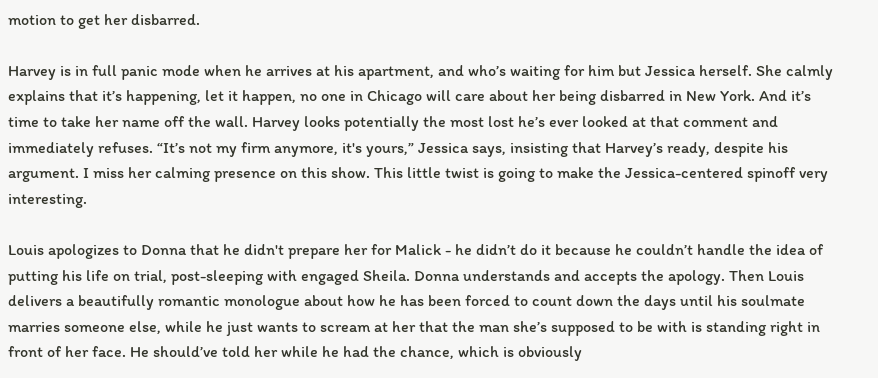motion to get her disbarred.

Harvey is in full panic mode when he arrives at his apartment, and who’s waiting for him but Jessica herself. She calmly explains that it’s happening, let it happen, no one in Chicago will care about her being disbarred in New York. And it’s time to take her name off the wall. Harvey looks potentially the most lost he’s ever looked at that comment and immediately refuses. “It’s not my firm anymore, it's yours,” Jessica says, insisting that Harvey’s ready, despite his argument. I miss her calming presence on this show. This little twist is going to make the Jessica-centered spinoff very interesting.

Louis apologizes to Donna that he didn't prepare her for Malick - he didn’t do it because he couldn’t handle the idea of putting his life on trial, post-sleeping with engaged Sheila. Donna understands and accepts the apology. Then Louis delivers a beautifully romantic monologue about how he has been forced to count down the days until his soulmate marries someone else, while he just wants to scream at her that the man she’s supposed to be with is standing right in front of her face. He should’ve told her while he had the chance, which is obviously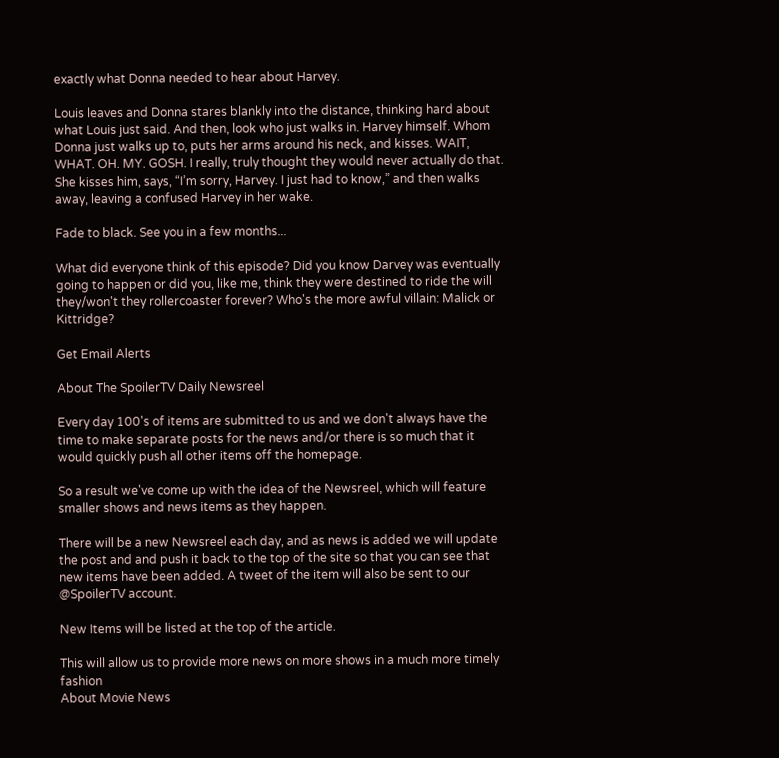exactly what Donna needed to hear about Harvey.

Louis leaves and Donna stares blankly into the distance, thinking hard about what Louis just said. And then, look who just walks in. Harvey himself. Whom Donna just walks up to, puts her arms around his neck, and kisses. WAIT, WHAT. OH. MY. GOSH. I really, truly thought they would never actually do that. She kisses him, says, “I’m sorry, Harvey. I just had to know,” and then walks away, leaving a confused Harvey in her wake.

Fade to black. See you in a few months...

What did everyone think of this episode? Did you know Darvey was eventually going to happen or did you, like me, think they were destined to ride the will they/won't they rollercoaster forever? Who's the more awful villain: Malick or Kittridge?

Get Email Alerts

About The SpoilerTV Daily Newsreel

Every day 100's of items are submitted to us and we don't always have the time to make separate posts for the news and/or there is so much that it would quickly push all other items off the homepage.

So a result we've come up with the idea of the Newsreel, which will feature smaller shows and news items as they happen.

There will be a new Newsreel each day, and as news is added we will update the post and and push it back to the top of the site so that you can see that new items have been added. A tweet of the item will also be sent to our @SpoilerTV account.

New Items will be listed at the top of the article.

This will allow us to provide more news on more shows in a much more timely fashion
About Movie News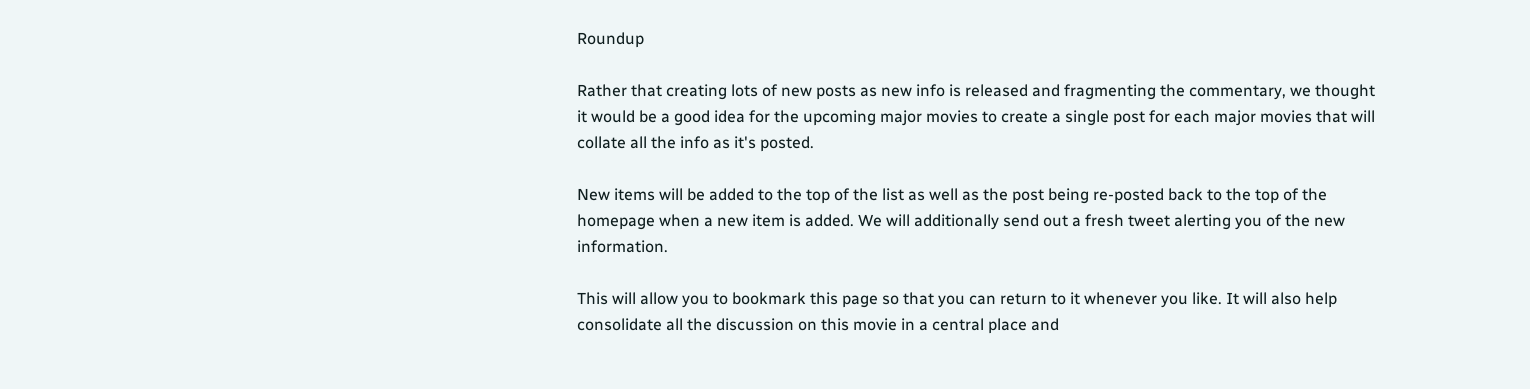Roundup

Rather that creating lots of new posts as new info is released and fragmenting the commentary, we thought it would be a good idea for the upcoming major movies to create a single post for each major movies that will collate all the info as it's posted.

New items will be added to the top of the list as well as the post being re-posted back to the top of the homepage when a new item is added. We will additionally send out a fresh tweet alerting you of the new information.

This will allow you to bookmark this page so that you can return to it whenever you like. It will also help consolidate all the discussion on this movie in a central place and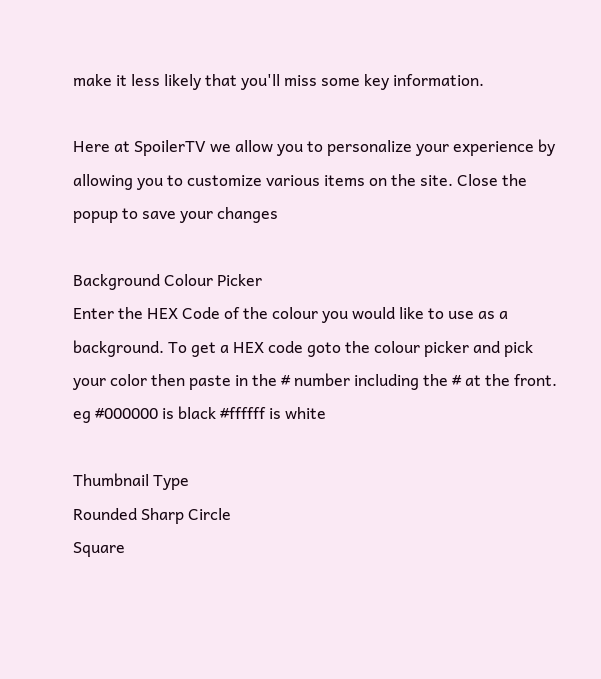make it less likely that you'll miss some key information.

Here at SpoilerTV we allow you to personalize your experience by allowing you to customize various items on the site. Close the popup to save your changes

Background Colour Picker
Enter the HEX Code of the colour you would like to use as a background. To get a HEX code goto the colour picker and pick your color then paste in the # number including the # at the front. eg #000000 is black #ffffff is white

Thumbnail Type
Rounded Sharp Circle
Square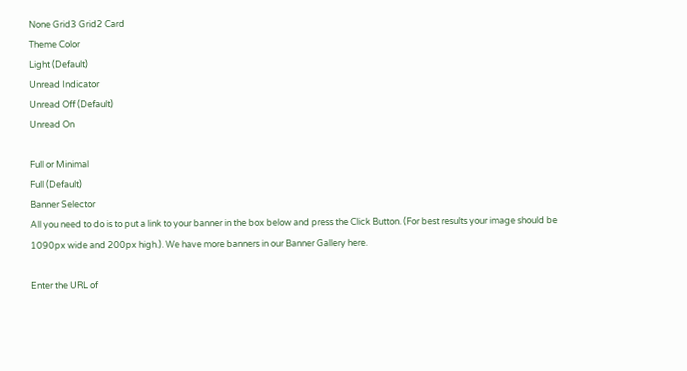None Grid3 Grid2 Card
Theme Color
Light (Default)
Unread Indicator
Unread Off (Default)
Unread On

Full or Minimal
Full (Default)
Banner Selector
All you need to do is to put a link to your banner in the box below and press the Click Button. (For best results your image should be 1090px wide and 200px high.). We have more banners in our Banner Gallery here.

Enter the URL of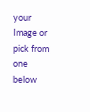your Image or pick from one below